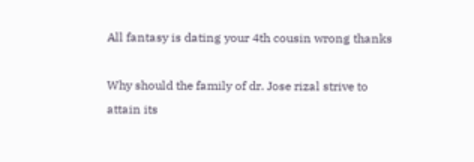All fantasy is dating your 4th cousin wrong thanks

Why should the family of dr. Jose rizal strive to attain its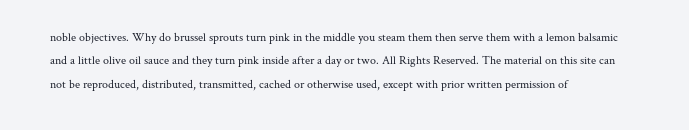noble objectives. Why do brussel sprouts turn pink in the middle you steam them then serve them with a lemon balsamic and a little olive oil sauce and they turn pink inside after a day or two. All Rights Reserved. The material on this site can not be reproduced, distributed, transmitted, cached or otherwise used, except with prior written permission of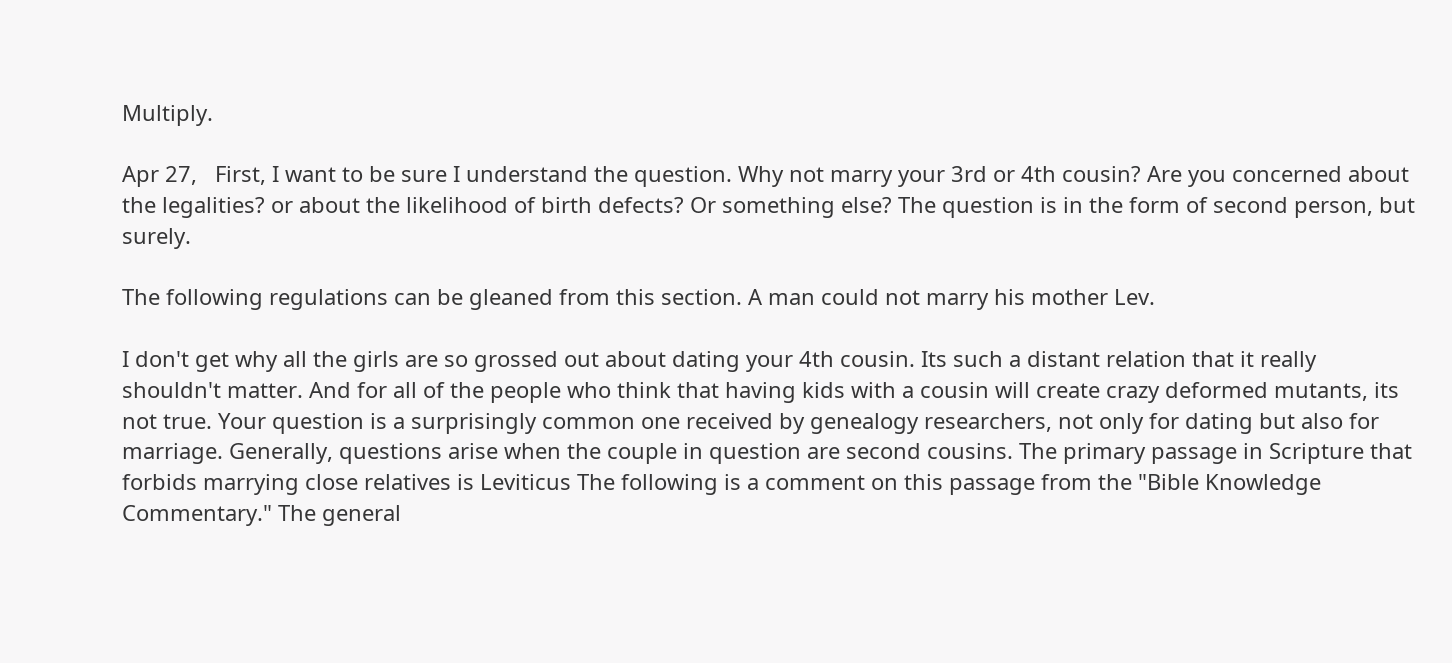Multiply.

Apr 27,   First, I want to be sure I understand the question. Why not marry your 3rd or 4th cousin? Are you concerned about the legalities? or about the likelihood of birth defects? Or something else? The question is in the form of second person, but surely.

The following regulations can be gleaned from this section. A man could not marry his mother Lev.

I don't get why all the girls are so grossed out about dating your 4th cousin. Its such a distant relation that it really shouldn't matter. And for all of the people who think that having kids with a cousin will create crazy deformed mutants, its not true. Your question is a surprisingly common one received by genealogy researchers, not only for dating but also for marriage. Generally, questions arise when the couple in question are second cousins. The primary passage in Scripture that forbids marrying close relatives is Leviticus The following is a comment on this passage from the "Bible Knowledge Commentary." The general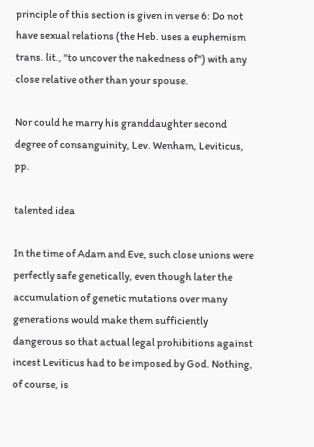principle of this section is given in verse 6: Do not have sexual relations (the Heb. uses a euphemism trans. lit., "to uncover the nakedness of") with any close relative other than your spouse.

Nor could he marry his granddaughter second degree of consanguinity, Lev. Wenham, Leviticus, pp.

talented idea

In the time of Adam and Eve, such close unions were perfectly safe genetically, even though later the accumulation of genetic mutations over many generations would make them sufficiently dangerous so that actual legal prohibitions against incest Leviticus had to be imposed by God. Nothing, of course, is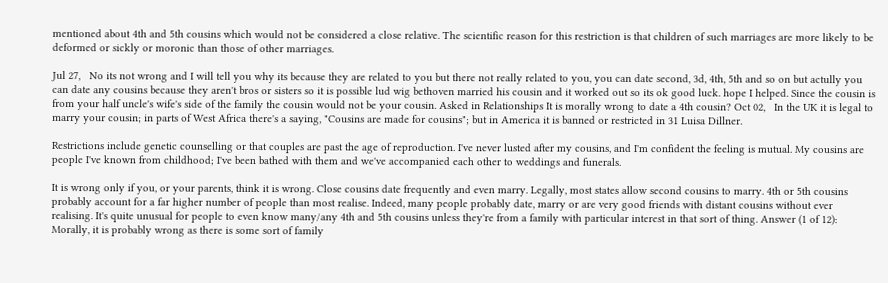mentioned about 4th and 5th cousins which would not be considered a close relative. The scientific reason for this restriction is that children of such marriages are more likely to be deformed or sickly or moronic than those of other marriages.

Jul 27,   No its not wrong and I will tell you why its because they are related to you but there not really related to you, you can date second, 3d, 4th, 5th and so on but actully you can date any cousins because they aren't bros or sisters so it is possible lud wig bethoven married his cousin and it worked out so its ok good luck. hope I helped. Since the cousin is from your half uncle's wife's side of the family the cousin would not be your cousin. Asked in Relationships It is morally wrong to date a 4th cousin? Oct 02,   In the UK it is legal to marry your cousin; in parts of West Africa there's a saying, "Cousins are made for cousins"; but in America it is banned or restricted in 31 Luisa Dillner.

Restrictions include genetic counselling or that couples are past the age of reproduction. I've never lusted after my cousins, and I'm confident the feeling is mutual. My cousins are people I've known from childhood; I've been bathed with them and we've accompanied each other to weddings and funerals.

It is wrong only if you, or your parents, think it is wrong. Close cousins date frequently and even marry. Legally, most states allow second cousins to marry. 4th or 5th cousins probably account for a far higher number of people than most realise. Indeed, many people probably date, marry or are very good friends with distant cousins without ever realising. It's quite unusual for people to even know many/any 4th and 5th cousins unless they're from a family with particular interest in that sort of thing. Answer (1 of 12): Morally, it is probably wrong as there is some sort of family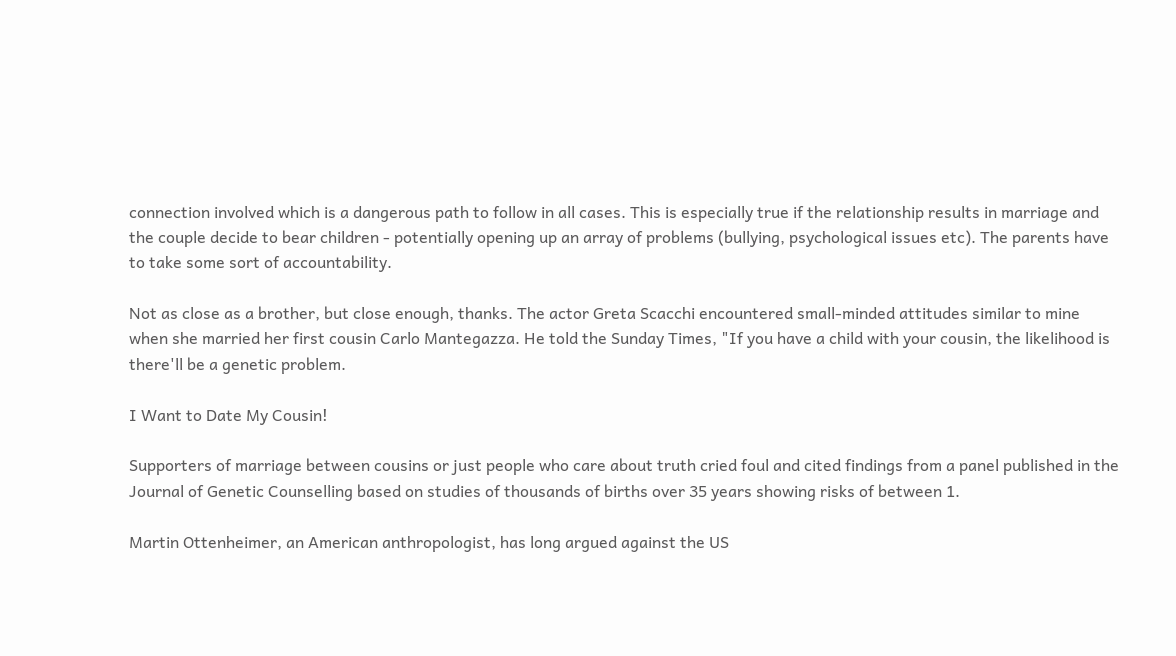connection involved which is a dangerous path to follow in all cases. This is especially true if the relationship results in marriage and the couple decide to bear children - potentially opening up an array of problems (bullying, psychological issues etc). The parents have to take some sort of accountability.

Not as close as a brother, but close enough, thanks. The actor Greta Scacchi encountered small-minded attitudes similar to mine when she married her first cousin Carlo Mantegazza. He told the Sunday Times, "If you have a child with your cousin, the likelihood is there'll be a genetic problem.

I Want to Date My Cousin!

Supporters of marriage between cousins or just people who care about truth cried foul and cited findings from a panel published in the Journal of Genetic Counselling based on studies of thousands of births over 35 years showing risks of between 1.

Martin Ottenheimer, an American anthropologist, has long argued against the US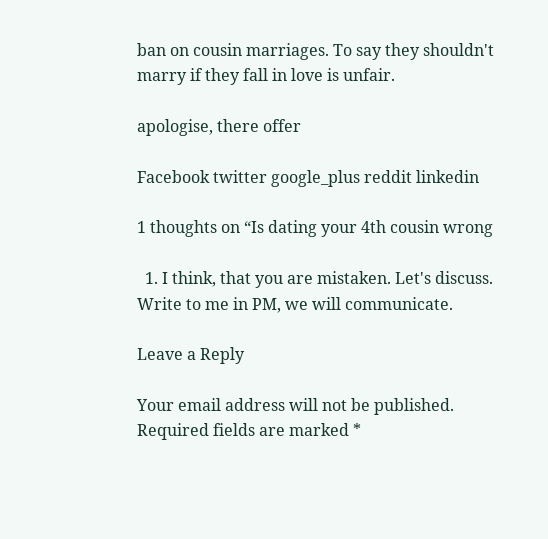ban on cousin marriages. To say they shouldn't marry if they fall in love is unfair.

apologise, there offer

Facebook twitter google_plus reddit linkedin

1 thoughts on “Is dating your 4th cousin wrong

  1. I think, that you are mistaken. Let's discuss. Write to me in PM, we will communicate.

Leave a Reply

Your email address will not be published. Required fields are marked *